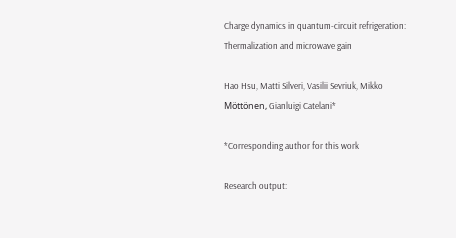Charge dynamics in quantum-circuit refrigeration: Thermalization and microwave gain

Hao Hsu, Matti Silveri, Vasilii Sevriuk, Mikko Möttönen, Gianluigi Catelani*

*Corresponding author for this work

Research output: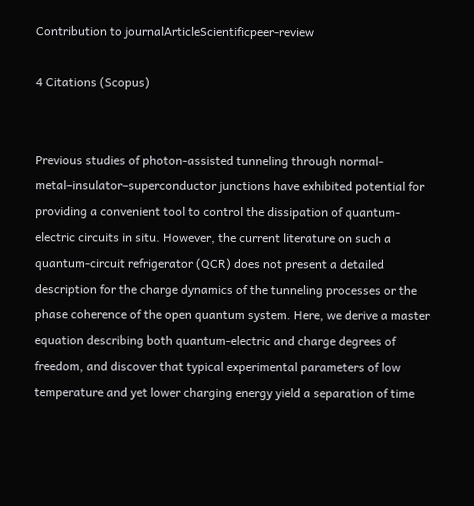Contribution to journalArticleScientificpeer-review

4 Citations (Scopus)


Previous studies of photon-assisted tunneling through normal-metal–insulator–superconductor junctions have exhibited potential for providing a convenient tool to control the dissipation of quantum-electric circuits in situ. However, the current literature on such a quantum-circuit refrigerator (QCR) does not present a detailed description for the charge dynamics of the tunneling processes or the phase coherence of the open quantum system. Here, we derive a master equation describing both quantum-electric and charge degrees of freedom, and discover that typical experimental parameters of low temperature and yet lower charging energy yield a separation of time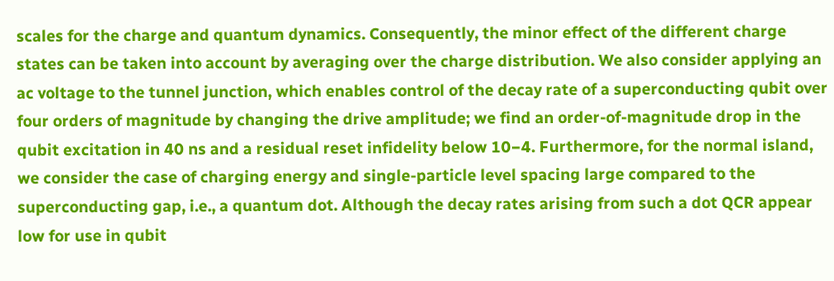scales for the charge and quantum dynamics. Consequently, the minor effect of the different charge states can be taken into account by averaging over the charge distribution. We also consider applying an ac voltage to the tunnel junction, which enables control of the decay rate of a superconducting qubit over four orders of magnitude by changing the drive amplitude; we find an order-of-magnitude drop in the qubit excitation in 40 ns and a residual reset infidelity below 10−4. Furthermore, for the normal island, we consider the case of charging energy and single-particle level spacing large compared to the superconducting gap, i.e., a quantum dot. Although the decay rates arising from such a dot QCR appear low for use in qubit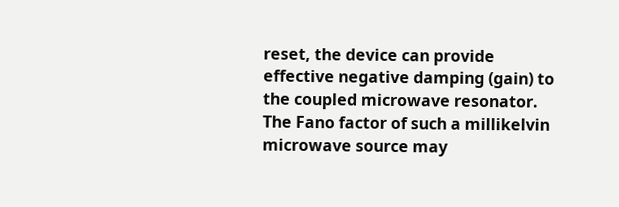reset, the device can provide effective negative damping (gain) to the coupled microwave resonator. The Fano factor of such a millikelvin microwave source may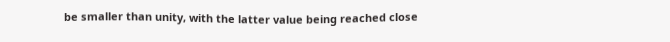be smaller than unity, with the latter value being reached close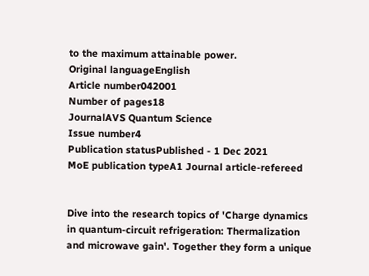to the maximum attainable power.
Original languageEnglish
Article number042001
Number of pages18
JournalAVS Quantum Science
Issue number4
Publication statusPublished - 1 Dec 2021
MoE publication typeA1 Journal article-refereed


Dive into the research topics of 'Charge dynamics in quantum-circuit refrigeration: Thermalization and microwave gain'. Together they form a unique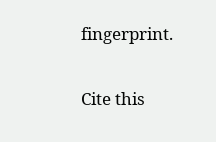fingerprint.

Cite this